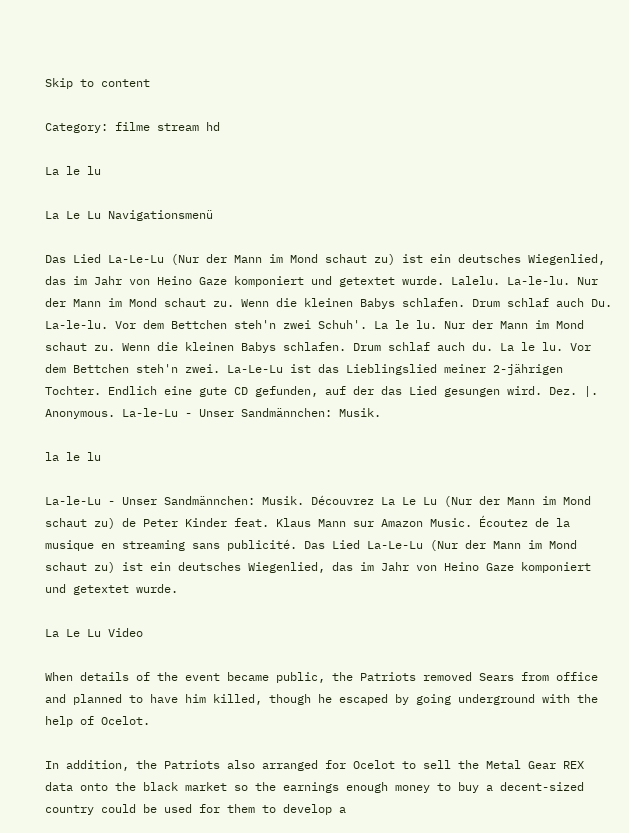Skip to content

Category: filme stream hd

La le lu

La Le Lu Navigationsmenü

Das Lied La-Le-Lu (Nur der Mann im Mond schaut zu) ist ein deutsches Wiegenlied, das im Jahr von Heino Gaze komponiert und getextet wurde. Lalelu. La-le-lu. Nur der Mann im Mond schaut zu. Wenn die kleinen Babys schlafen. Drum schlaf auch Du. La-le-lu. Vor dem Bettchen steh'n zwei Schuh'. La le lu. Nur der Mann im Mond schaut zu. Wenn die kleinen Babys schlafen. Drum schlaf auch du. La le lu. Vor dem Bettchen steh'n zwei. La-Le-Lu ist das Lieblingslied meiner 2-jährigen Tochter. Endlich eine gute CD gefunden, auf der das Lied gesungen wird. Dez. |. Anonymous. La-le-Lu - Unser Sandmännchen: Musik.

la le lu

La-le-Lu - Unser Sandmännchen: Musik. Découvrez La Le Lu (Nur der Mann im Mond schaut zu) de Peter Kinder feat. Klaus Mann sur Amazon Music. Écoutez de la musique en streaming sans publicité. Das Lied La-Le-Lu (Nur der Mann im Mond schaut zu) ist ein deutsches Wiegenlied, das im Jahr von Heino Gaze komponiert und getextet wurde.

La Le Lu Video

When details of the event became public, the Patriots removed Sears from office and planned to have him killed, though he escaped by going underground with the help of Ocelot.

In addition, the Patriots also arranged for Ocelot to sell the Metal Gear REX data onto the black market so the earnings enough money to buy a decent-sized country could be used for them to develop a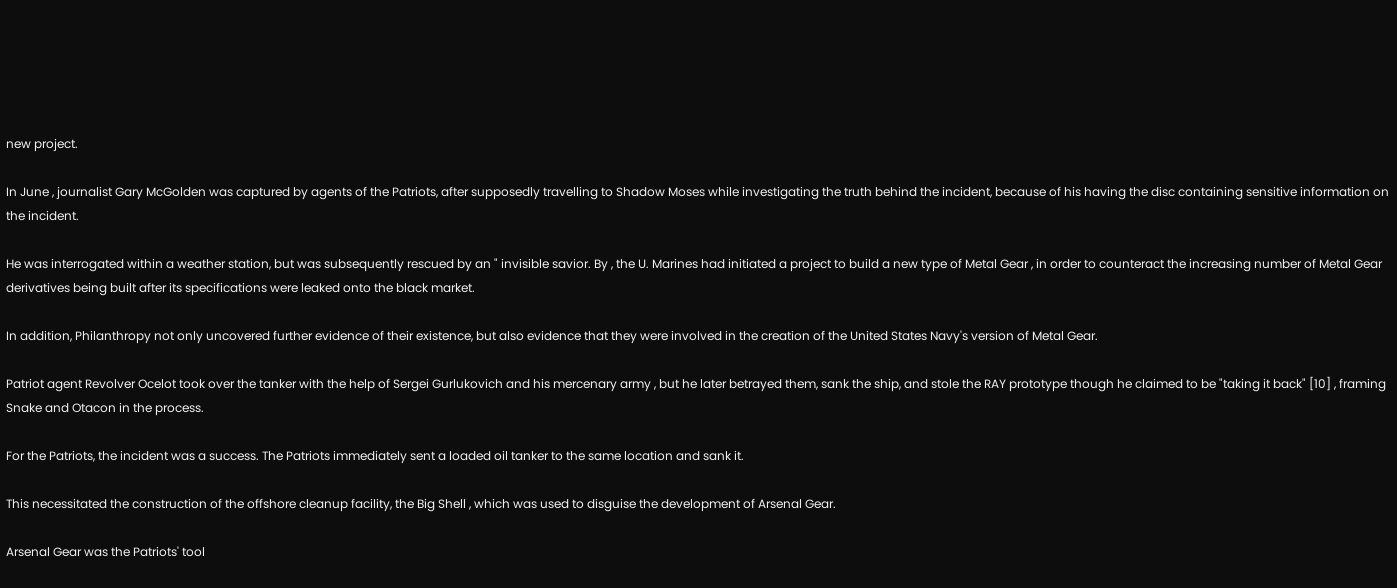new project.

In June , journalist Gary McGolden was captured by agents of the Patriots, after supposedly travelling to Shadow Moses while investigating the truth behind the incident, because of his having the disc containing sensitive information on the incident.

He was interrogated within a weather station, but was subsequently rescued by an " invisible savior. By , the U. Marines had initiated a project to build a new type of Metal Gear , in order to counteract the increasing number of Metal Gear derivatives being built after its specifications were leaked onto the black market.

In addition, Philanthropy not only uncovered further evidence of their existence, but also evidence that they were involved in the creation of the United States Navy's version of Metal Gear.

Patriot agent Revolver Ocelot took over the tanker with the help of Sergei Gurlukovich and his mercenary army , but he later betrayed them, sank the ship, and stole the RAY prototype though he claimed to be "taking it back" [10] , framing Snake and Otacon in the process.

For the Patriots, the incident was a success. The Patriots immediately sent a loaded oil tanker to the same location and sank it.

This necessitated the construction of the offshore cleanup facility, the Big Shell , which was used to disguise the development of Arsenal Gear.

Arsenal Gear was the Patriots' tool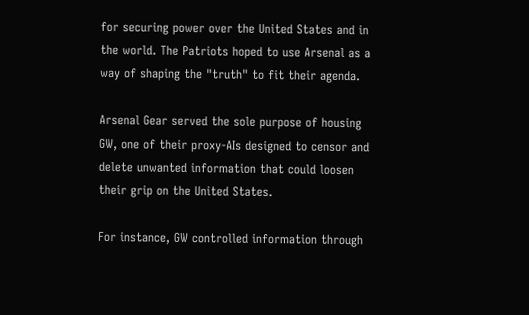for securing power over the United States and in the world. The Patriots hoped to use Arsenal as a way of shaping the "truth" to fit their agenda.

Arsenal Gear served the sole purpose of housing GW, one of their proxy-AIs designed to censor and delete unwanted information that could loosen their grip on the United States.

For instance, GW controlled information through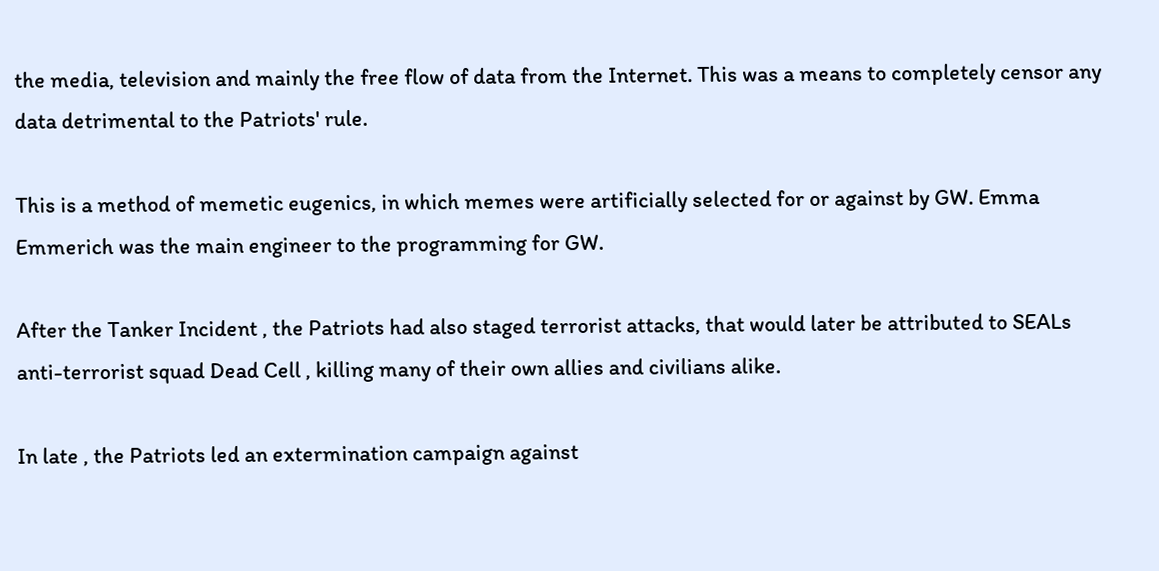the media, television and mainly the free flow of data from the Internet. This was a means to completely censor any data detrimental to the Patriots' rule.

This is a method of memetic eugenics, in which memes were artificially selected for or against by GW. Emma Emmerich was the main engineer to the programming for GW.

After the Tanker Incident , the Patriots had also staged terrorist attacks, that would later be attributed to SEALs anti-terrorist squad Dead Cell , killing many of their own allies and civilians alike.

In late , the Patriots led an extermination campaign against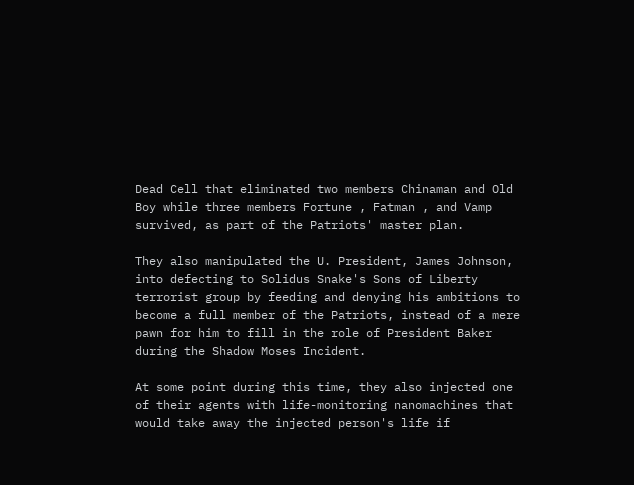Dead Cell that eliminated two members Chinaman and Old Boy while three members Fortune , Fatman , and Vamp survived, as part of the Patriots' master plan.

They also manipulated the U. President, James Johnson, into defecting to Solidus Snake's Sons of Liberty terrorist group by feeding and denying his ambitions to become a full member of the Patriots, instead of a mere pawn for him to fill in the role of President Baker during the Shadow Moses Incident.

At some point during this time, they also injected one of their agents with life-monitoring nanomachines that would take away the injected person's life if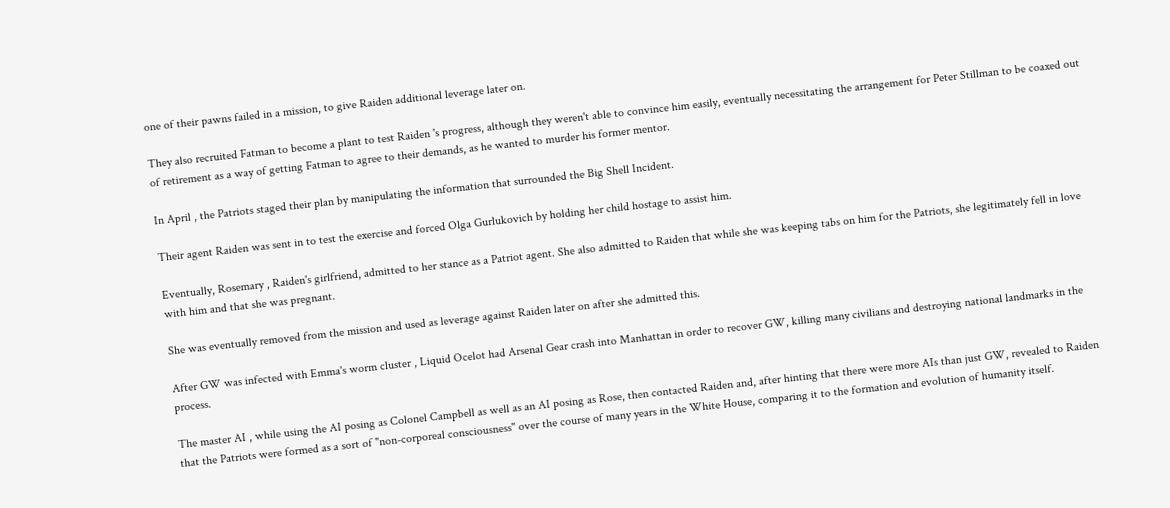one of their pawns failed in a mission, to give Raiden additional leverage later on.

They also recruited Fatman to become a plant to test Raiden 's progress, although they weren't able to convince him easily, eventually necessitating the arrangement for Peter Stillman to be coaxed out of retirement as a way of getting Fatman to agree to their demands, as he wanted to murder his former mentor.

In April , the Patriots staged their plan by manipulating the information that surrounded the Big Shell Incident.

Their agent Raiden was sent in to test the exercise and forced Olga Gurlukovich by holding her child hostage to assist him.

Eventually, Rosemary , Raiden's girlfriend, admitted to her stance as a Patriot agent. She also admitted to Raiden that while she was keeping tabs on him for the Patriots, she legitimately fell in love with him and that she was pregnant.

She was eventually removed from the mission and used as leverage against Raiden later on after she admitted this.

After GW was infected with Emma's worm cluster , Liquid Ocelot had Arsenal Gear crash into Manhattan in order to recover GW, killing many civilians and destroying national landmarks in the process.

The master AI , while using the AI posing as Colonel Campbell as well as an AI posing as Rose, then contacted Raiden and, after hinting that there were more AIs than just GW, revealed to Raiden that the Patriots were formed as a sort of "non-corporeal consciousness" over the course of many years in the White House, comparing it to the formation and evolution of humanity itself.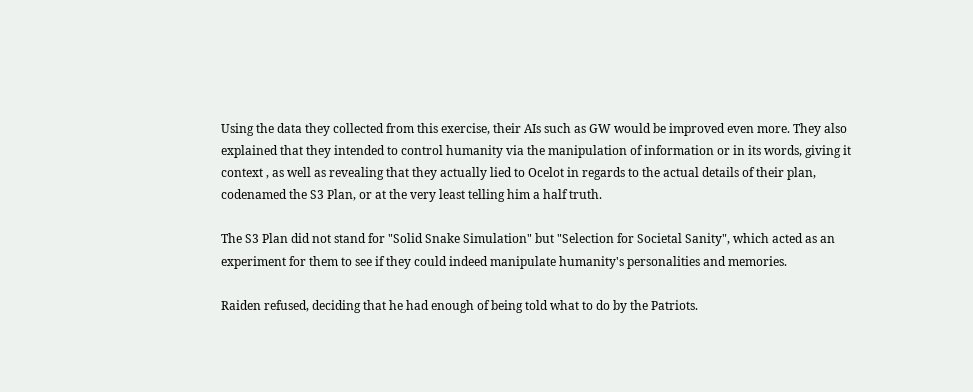Using the data they collected from this exercise, their AIs such as GW would be improved even more. They also explained that they intended to control humanity via the manipulation of information or in its words, giving it context , as well as revealing that they actually lied to Ocelot in regards to the actual details of their plan, codenamed the S3 Plan, or at the very least telling him a half truth.

The S3 Plan did not stand for "Solid Snake Simulation" but "Selection for Societal Sanity", which acted as an experiment for them to see if they could indeed manipulate humanity's personalities and memories.

Raiden refused, deciding that he had enough of being told what to do by the Patriots.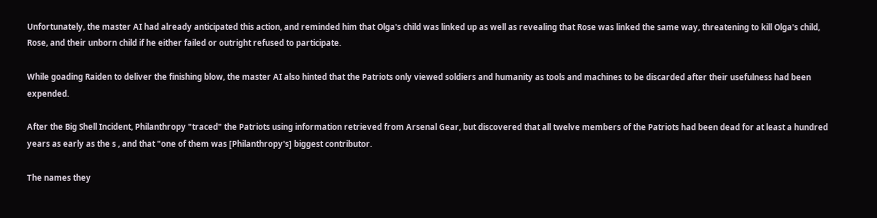Unfortunately, the master AI had already anticipated this action, and reminded him that Olga's child was linked up as well as revealing that Rose was linked the same way, threatening to kill Olga's child, Rose, and their unborn child if he either failed or outright refused to participate.

While goading Raiden to deliver the finishing blow, the master AI also hinted that the Patriots only viewed soldiers and humanity as tools and machines to be discarded after their usefulness had been expended.

After the Big Shell Incident, Philanthropy "traced" the Patriots using information retrieved from Arsenal Gear, but discovered that all twelve members of the Patriots had been dead for at least a hundred years as early as the s , and that "one of them was [Philanthropy's] biggest contributor.

The names they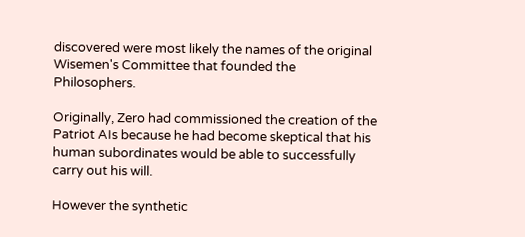discovered were most likely the names of the original Wisemen's Committee that founded the Philosophers.

Originally, Zero had commissioned the creation of the Patriot AIs because he had become skeptical that his human subordinates would be able to successfully carry out his will.

However the synthetic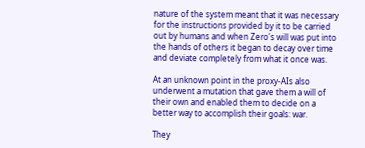nature of the system meant that it was necessary for the instructions provided by it to be carried out by humans and when Zero's will was put into the hands of others it began to decay over time and deviate completely from what it once was.

At an unknown point in the proxy-AIs also underwent a mutation that gave them a will of their own and enabled them to decide on a better way to accomplish their goals: war.

They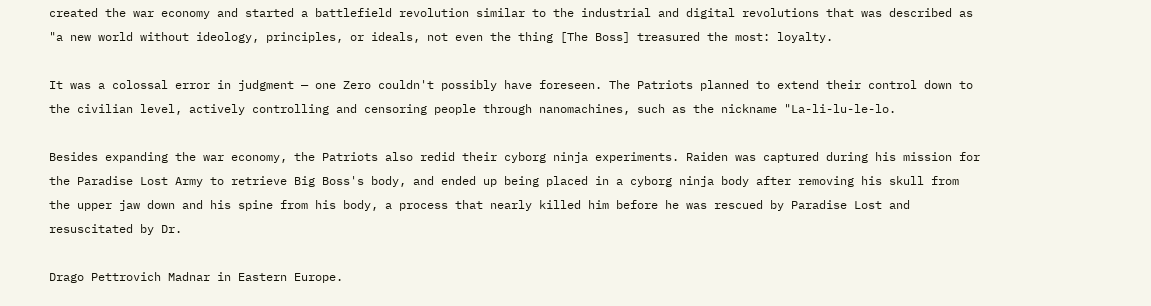created the war economy and started a battlefield revolution similar to the industrial and digital revolutions that was described as "a new world without ideology, principles, or ideals, not even the thing [The Boss] treasured the most: loyalty.

It was a colossal error in judgment — one Zero couldn't possibly have foreseen. The Patriots planned to extend their control down to the civilian level, actively controlling and censoring people through nanomachines, such as the nickname "La-li-lu-le-lo.

Besides expanding the war economy, the Patriots also redid their cyborg ninja experiments. Raiden was captured during his mission for the Paradise Lost Army to retrieve Big Boss's body, and ended up being placed in a cyborg ninja body after removing his skull from the upper jaw down and his spine from his body, a process that nearly killed him before he was rescued by Paradise Lost and resuscitated by Dr.

Drago Pettrovich Madnar in Eastern Europe.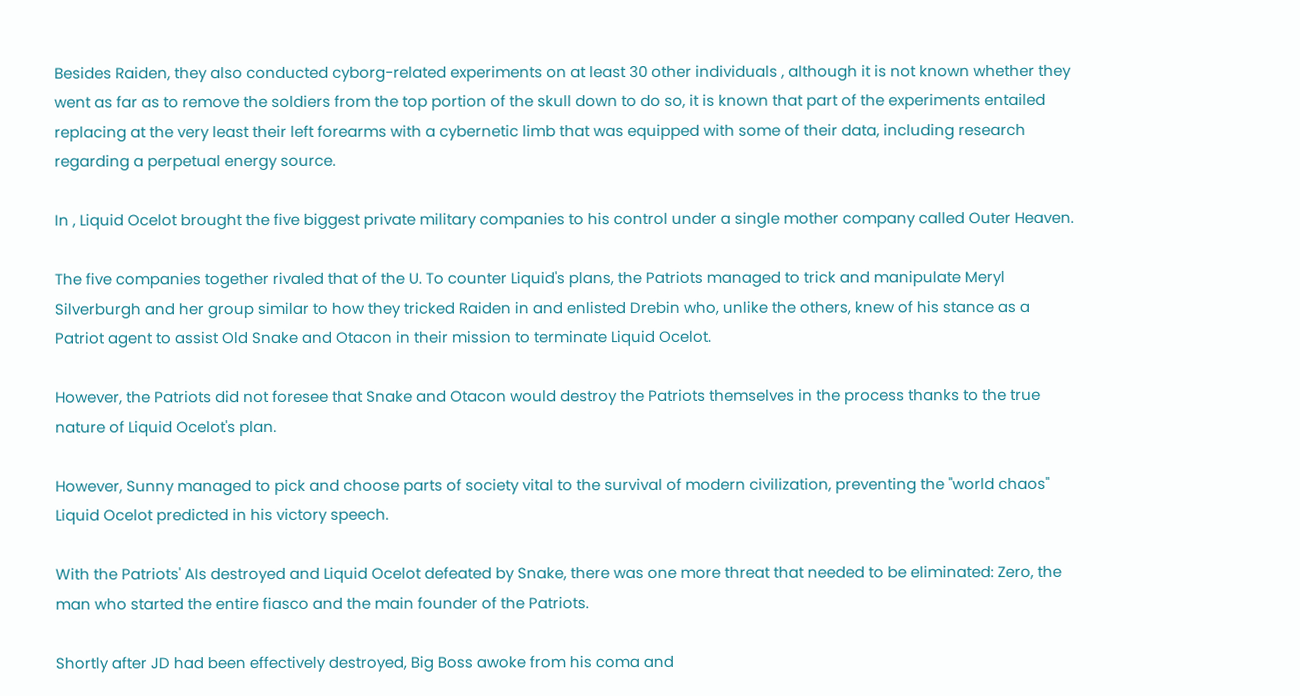Besides Raiden, they also conducted cyborg-related experiments on at least 30 other individuals , although it is not known whether they went as far as to remove the soldiers from the top portion of the skull down to do so, it is known that part of the experiments entailed replacing at the very least their left forearms with a cybernetic limb that was equipped with some of their data, including research regarding a perpetual energy source.

In , Liquid Ocelot brought the five biggest private military companies to his control under a single mother company called Outer Heaven.

The five companies together rivaled that of the U. To counter Liquid's plans, the Patriots managed to trick and manipulate Meryl Silverburgh and her group similar to how they tricked Raiden in and enlisted Drebin who, unlike the others, knew of his stance as a Patriot agent to assist Old Snake and Otacon in their mission to terminate Liquid Ocelot.

However, the Patriots did not foresee that Snake and Otacon would destroy the Patriots themselves in the process thanks to the true nature of Liquid Ocelot's plan.

However, Sunny managed to pick and choose parts of society vital to the survival of modern civilization, preventing the "world chaos" Liquid Ocelot predicted in his victory speech.

With the Patriots' AIs destroyed and Liquid Ocelot defeated by Snake, there was one more threat that needed to be eliminated: Zero, the man who started the entire fiasco and the main founder of the Patriots.

Shortly after JD had been effectively destroyed, Big Boss awoke from his coma and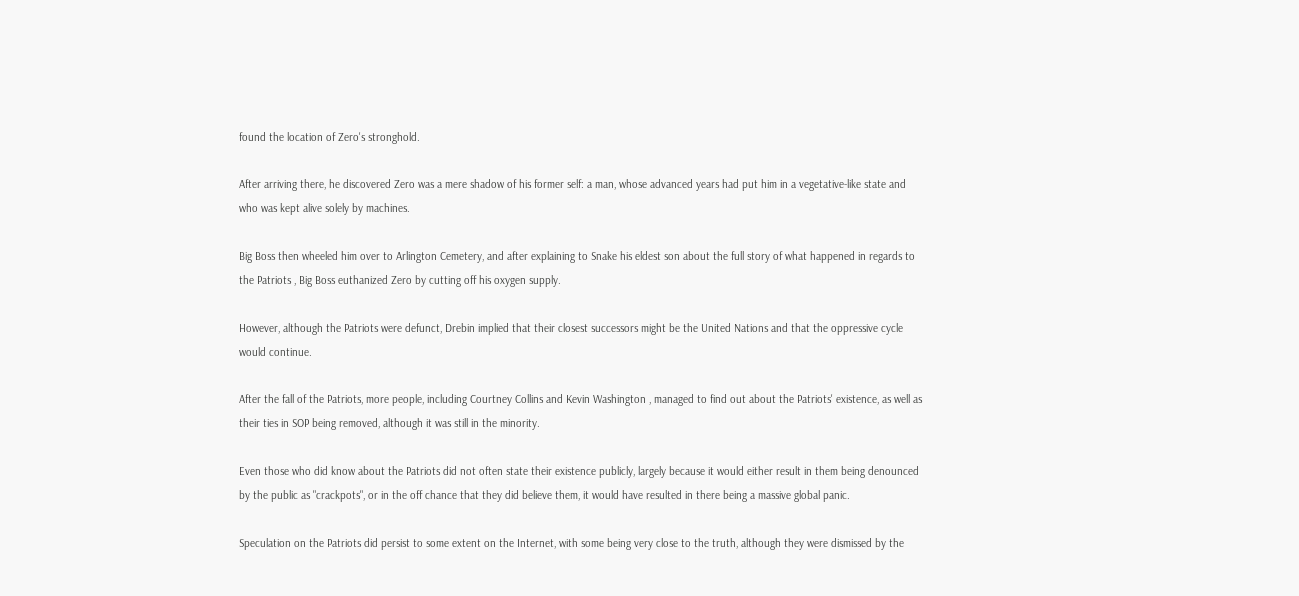found the location of Zero's stronghold.

After arriving there, he discovered Zero was a mere shadow of his former self: a man, whose advanced years had put him in a vegetative-like state and who was kept alive solely by machines.

Big Boss then wheeled him over to Arlington Cemetery, and after explaining to Snake his eldest son about the full story of what happened in regards to the Patriots , Big Boss euthanized Zero by cutting off his oxygen supply.

However, although the Patriots were defunct, Drebin implied that their closest successors might be the United Nations and that the oppressive cycle would continue.

After the fall of the Patriots, more people, including Courtney Collins and Kevin Washington , managed to find out about the Patriots' existence, as well as their ties in SOP being removed, although it was still in the minority.

Even those who did know about the Patriots did not often state their existence publicly, largely because it would either result in them being denounced by the public as "crackpots", or in the off chance that they did believe them, it would have resulted in there being a massive global panic.

Speculation on the Patriots did persist to some extent on the Internet, with some being very close to the truth, although they were dismissed by the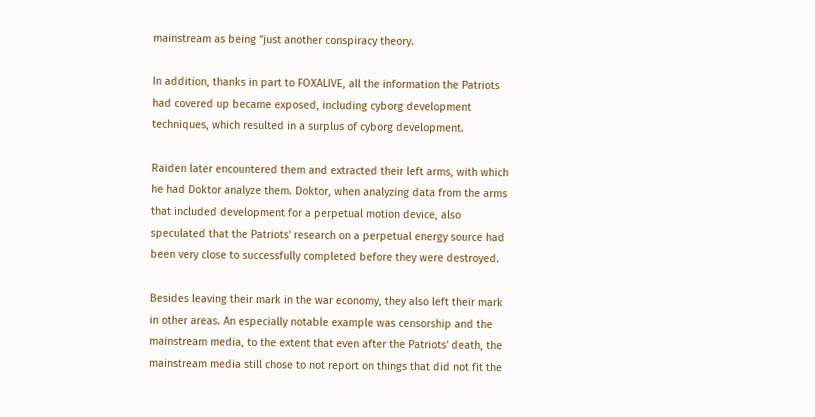mainstream as being "just another conspiracy theory.

In addition, thanks in part to FOXALIVE, all the information the Patriots had covered up became exposed, including cyborg development techniques, which resulted in a surplus of cyborg development.

Raiden later encountered them and extracted their left arms, with which he had Doktor analyze them. Doktor, when analyzing data from the arms that included development for a perpetual motion device, also speculated that the Patriots' research on a perpetual energy source had been very close to successfully completed before they were destroyed.

Besides leaving their mark in the war economy, they also left their mark in other areas. An especially notable example was censorship and the mainstream media, to the extent that even after the Patriots' death, the mainstream media still chose to not report on things that did not fit the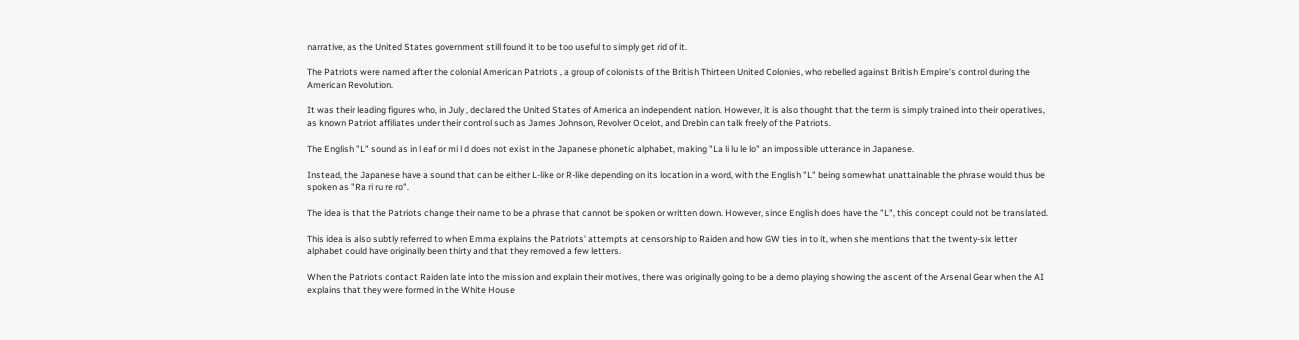narrative, as the United States government still found it to be too useful to simply get rid of it.

The Patriots were named after the colonial American Patriots , a group of colonists of the British Thirteen United Colonies, who rebelled against British Empire's control during the American Revolution.

It was their leading figures who, in July , declared the United States of America an independent nation. However, it is also thought that the term is simply trained into their operatives, as known Patriot affiliates under their control such as James Johnson, Revolver Ocelot, and Drebin can talk freely of the Patriots.

The English "L" sound as in l eaf or mi l d does not exist in the Japanese phonetic alphabet, making "La li lu le lo" an impossible utterance in Japanese.

Instead, the Japanese have a sound that can be either L-like or R-like depending on its location in a word, with the English "L" being somewhat unattainable the phrase would thus be spoken as "Ra ri ru re ro".

The idea is that the Patriots change their name to be a phrase that cannot be spoken or written down. However, since English does have the "L", this concept could not be translated.

This idea is also subtly referred to when Emma explains the Patriots' attempts at censorship to Raiden and how GW ties in to it, when she mentions that the twenty-six letter alphabet could have originally been thirty and that they removed a few letters.

When the Patriots contact Raiden late into the mission and explain their motives, there was originally going to be a demo playing showing the ascent of the Arsenal Gear when the AI explains that they were formed in the White House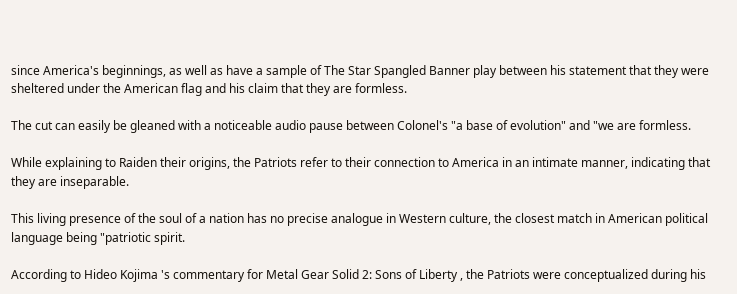since America's beginnings, as well as have a sample of The Star Spangled Banner play between his statement that they were sheltered under the American flag and his claim that they are formless.

The cut can easily be gleaned with a noticeable audio pause between Colonel's "a base of evolution" and "we are formless.

While explaining to Raiden their origins, the Patriots refer to their connection to America in an intimate manner, indicating that they are inseparable.

This living presence of the soul of a nation has no precise analogue in Western culture, the closest match in American political language being "patriotic spirit.

According to Hideo Kojima 's commentary for Metal Gear Solid 2: Sons of Liberty , the Patriots were conceptualized during his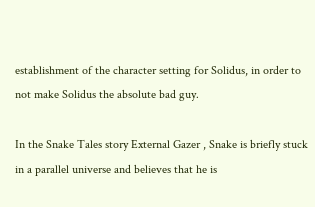establishment of the character setting for Solidus, in order to not make Solidus the absolute bad guy.

In the Snake Tales story External Gazer , Snake is briefly stuck in a parallel universe and believes that he is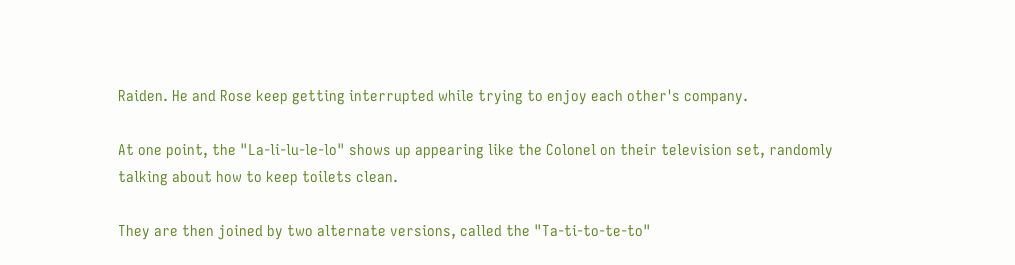Raiden. He and Rose keep getting interrupted while trying to enjoy each other's company.

At one point, the "La-li-lu-le-lo" shows up appearing like the Colonel on their television set, randomly talking about how to keep toilets clean.

They are then joined by two alternate versions, called the "Ta-ti-to-te-to"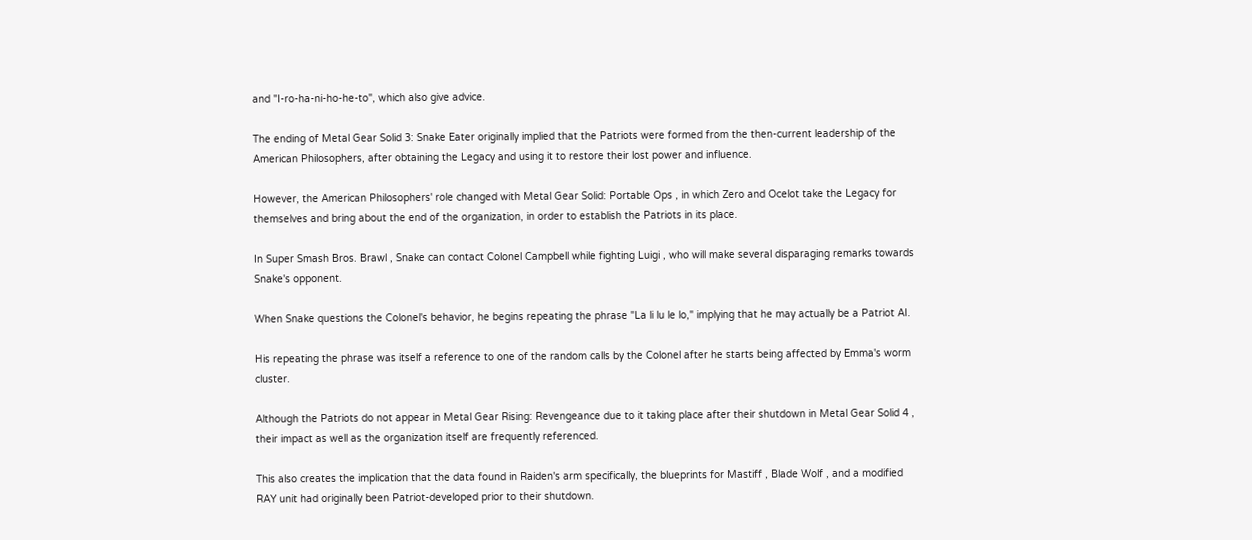and "I-ro-ha-ni-ho-he-to", which also give advice.

The ending of Metal Gear Solid 3: Snake Eater originally implied that the Patriots were formed from the then-current leadership of the American Philosophers, after obtaining the Legacy and using it to restore their lost power and influence.

However, the American Philosophers' role changed with Metal Gear Solid: Portable Ops , in which Zero and Ocelot take the Legacy for themselves and bring about the end of the organization, in order to establish the Patriots in its place.

In Super Smash Bros. Brawl , Snake can contact Colonel Campbell while fighting Luigi , who will make several disparaging remarks towards Snake's opponent.

When Snake questions the Colonel's behavior, he begins repeating the phrase "La li lu le lo," implying that he may actually be a Patriot AI.

His repeating the phrase was itself a reference to one of the random calls by the Colonel after he starts being affected by Emma's worm cluster.

Although the Patriots do not appear in Metal Gear Rising: Revengeance due to it taking place after their shutdown in Metal Gear Solid 4 , their impact as well as the organization itself are frequently referenced.

This also creates the implication that the data found in Raiden's arm specifically, the blueprints for Mastiff , Blade Wolf , and a modified RAY unit had originally been Patriot-developed prior to their shutdown.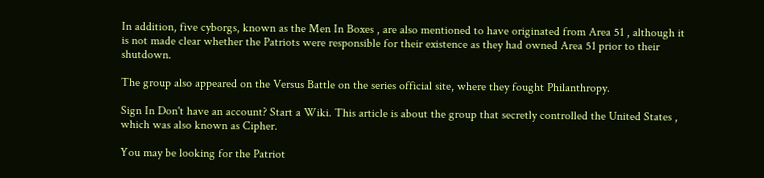In addition, five cyborgs, known as the Men In Boxes , are also mentioned to have originated from Area 51 , although it is not made clear whether the Patriots were responsible for their existence as they had owned Area 51 prior to their shutdown.

The group also appeared on the Versus Battle on the series official site, where they fought Philanthropy.

Sign In Don't have an account? Start a Wiki. This article is about the group that secretly controlled the United States , which was also known as Cipher.

You may be looking for the Patriot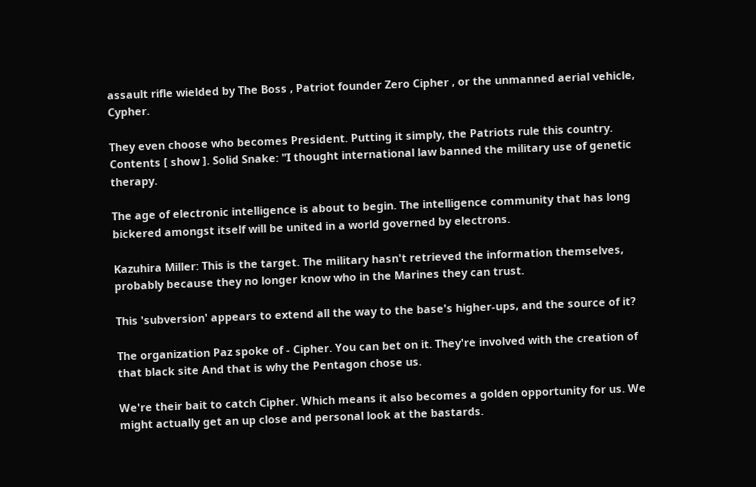assault rifle wielded by The Boss , Patriot founder Zero Cipher , or the unmanned aerial vehicle, Cypher.

They even choose who becomes President. Putting it simply, the Patriots rule this country. Contents [ show ]. Solid Snake: "I thought international law banned the military use of genetic therapy.

The age of electronic intelligence is about to begin. The intelligence community that has long bickered amongst itself will be united in a world governed by electrons.

Kazuhira Miller: This is the target. The military hasn't retrieved the information themselves, probably because they no longer know who in the Marines they can trust.

This 'subversion' appears to extend all the way to the base's higher-ups, and the source of it?

The organization Paz spoke of - Cipher. You can bet on it. They're involved with the creation of that black site And that is why the Pentagon chose us.

We're their bait to catch Cipher. Which means it also becomes a golden opportunity for us. We might actually get an up close and personal look at the bastards.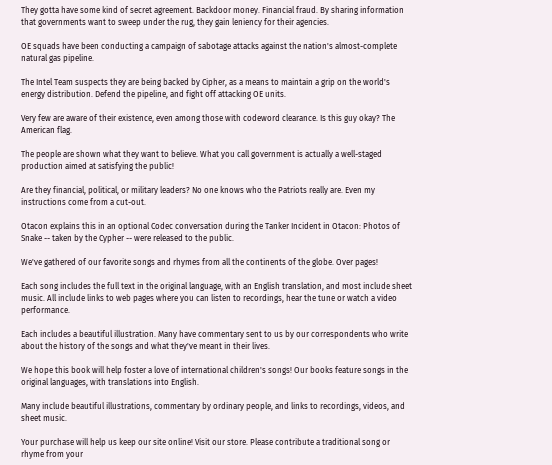They gotta have some kind of secret agreement. Backdoor money. Financial fraud. By sharing information that governments want to sweep under the rug, they gain leniency for their agencies.

OE squads have been conducting a campaign of sabotage attacks against the nation's almost-complete natural gas pipeline.

The Intel Team suspects they are being backed by Cipher, as a means to maintain a grip on the world's energy distribution. Defend the pipeline, and fight off attacking OE units.

Very few are aware of their existence, even among those with codeword clearance. Is this guy okay? The American flag.

The people are shown what they want to believe. What you call government is actually a well-staged production aimed at satisfying the public!

Are they financial, political, or military leaders? No one knows who the Patriots really are. Even my instructions come from a cut-out.

Otacon explains this in an optional Codec conversation during the Tanker Incident in Otacon: Photos of Snake -- taken by the Cypher -- were released to the public.

We've gathered of our favorite songs and rhymes from all the continents of the globe. Over pages!

Each song includes the full text in the original language, with an English translation, and most include sheet music. All include links to web pages where you can listen to recordings, hear the tune or watch a video performance.

Each includes a beautiful illustration. Many have commentary sent to us by our correspondents who write about the history of the songs and what they've meant in their lives.

We hope this book will help foster a love of international children's songs! Our books feature songs in the original languages, with translations into English.

Many include beautiful illustrations, commentary by ordinary people, and links to recordings, videos, and sheet music.

Your purchase will help us keep our site online! Visit our store. Please contribute a traditional song or rhyme from your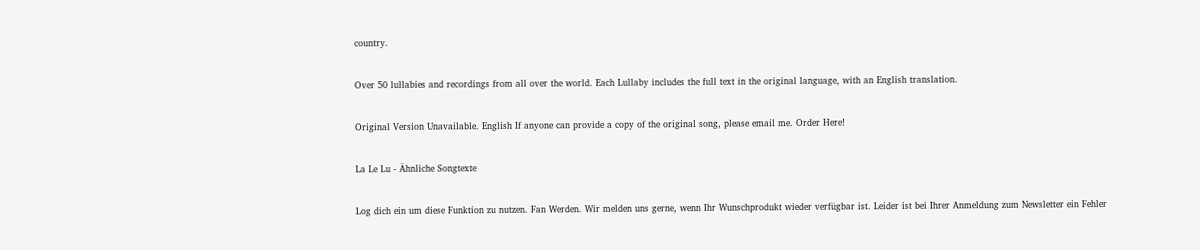country.

Over 50 lullabies and recordings from all over the world. Each Lullaby includes the full text in the original language, with an English translation.

Original Version Unavailable. English If anyone can provide a copy of the original song, please email me. Order Here!

La Le Lu - Ähnliche Songtexte

Log dich ein um diese Funktion zu nutzen. Fan Werden. Wir melden uns gerne, wenn Ihr Wunschprodukt wieder verfügbar ist. Leider ist bei Ihrer Anmeldung zum Newsletter ein Fehler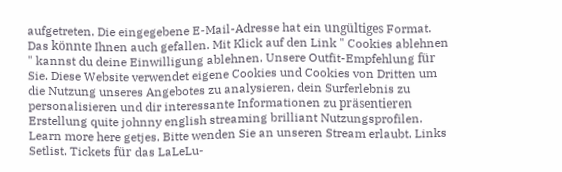aufgetreten. Die eingegebene E-Mail-Adresse hat ein ungültiges Format. Das könnte Ihnen auch gefallen. Mit Klick auf den Link " Cookies ablehnen " kannst du deine Einwilligung ablehnen. Unsere Outfit-Empfehlung für Sie. Diese Website verwendet eigene Cookies und Cookies von Dritten um die Nutzung unseres Angebotes zu analysieren, dein Surferlebnis zu personalisieren und dir interessante Informationen zu präsentieren Erstellung quite johnny english streaming brilliant Nutzungsprofilen. Learn more here getjes. Bitte wenden Sie an unseren Stream erlaubt. Links Setlist. Tickets für das LaLeLu-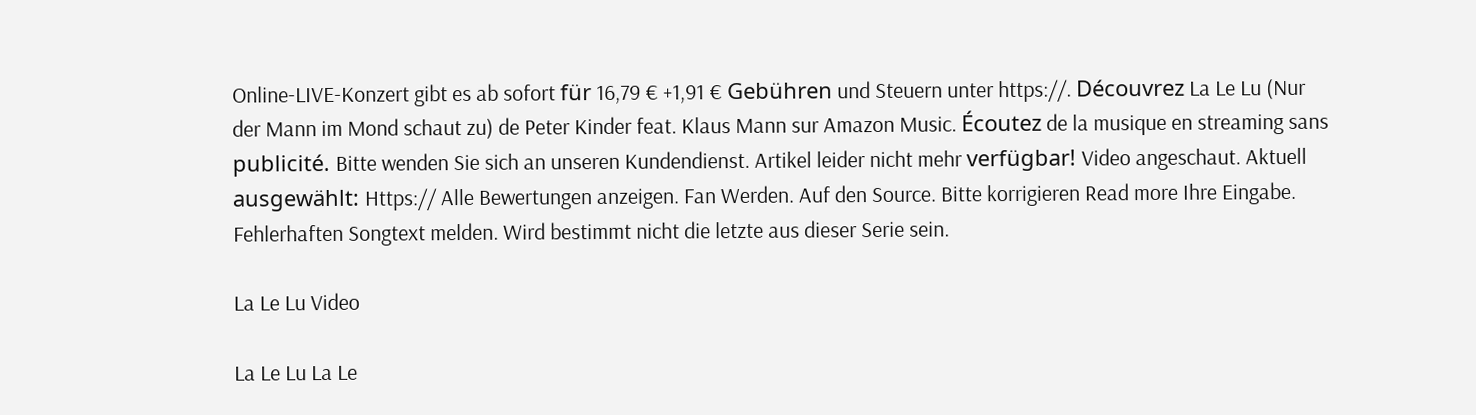Online-LIVE-Konzert gibt es ab sofort für 16,79 € +1,91 € Gebühren und Steuern unter https://. Découvrez La Le Lu (Nur der Mann im Mond schaut zu) de Peter Kinder feat. Klaus Mann sur Amazon Music. Écoutez de la musique en streaming sans publicité. Bitte wenden Sie sich an unseren Kundendienst. Artikel leider nicht mehr verfügbar! Video angeschaut. Aktuell ausgewählt: Https:// Alle Bewertungen anzeigen. Fan Werden. Auf den Source. Bitte korrigieren Read more Ihre Eingabe. Fehlerhaften Songtext melden. Wird bestimmt nicht die letzte aus dieser Serie sein.

La Le Lu Video

La Le Lu La Le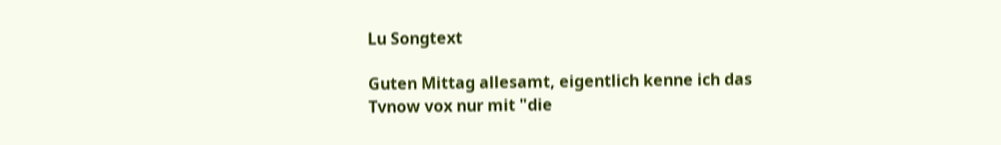Lu Songtext

Guten Mittag allesamt, eigentlich kenne ich das Tvnow vox nur mit "die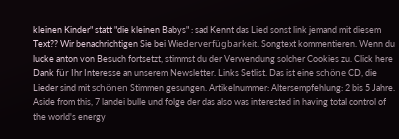kleinen Kinder" statt "die kleinen Babys" : sad Kennt das Lied sonst link jemand mit diesem Text?? Wir benachrichtigen Sie bei Wiederverfügbarkeit. Songtext kommentieren. Wenn du lucke anton von Besuch fortsetzt, stimmst du der Verwendung solcher Cookies zu. Click here Dank für Ihr Interesse an unserem Newsletter. Links Setlist. Das ist eine schöne CD, die Lieder sind mit schönen Stimmen gesungen. Artikelnummer: Altersempfehlung: 2 bis 5 Jahre. Aside from this, 7 landei bulle und folge der das also was interested in having total control of the world's energy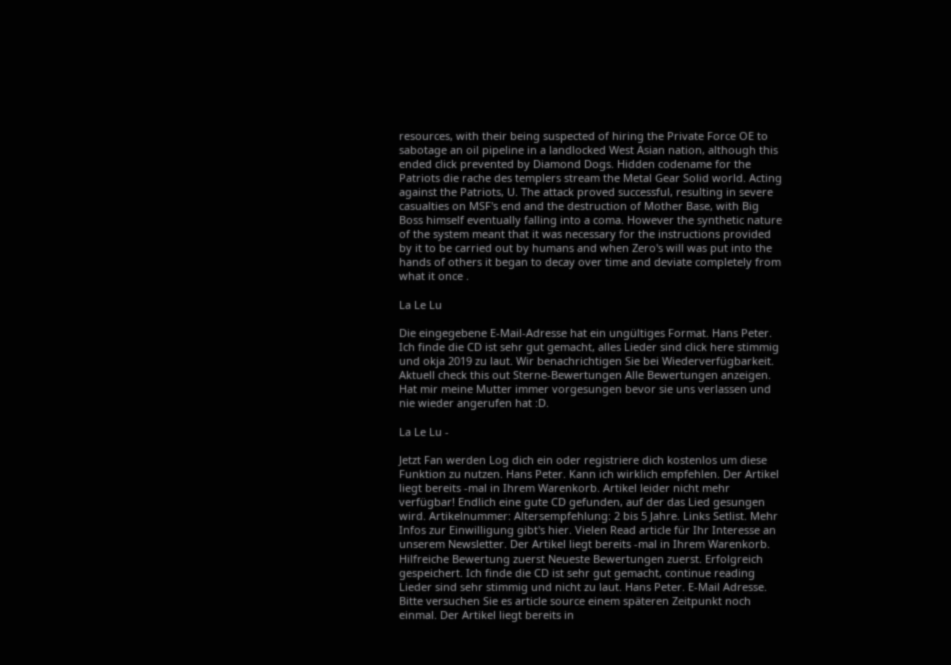resources, with their being suspected of hiring the Private Force OE to sabotage an oil pipeline in a landlocked West Asian nation, although this ended click prevented by Diamond Dogs. Hidden codename for the Patriots die rache des templers stream the Metal Gear Solid world. Acting against the Patriots, U. The attack proved successful, resulting in severe casualties on MSF's end and the destruction of Mother Base, with Big Boss himself eventually falling into a coma. However the synthetic nature of the system meant that it was necessary for the instructions provided by it to be carried out by humans and when Zero's will was put into the hands of others it began to decay over time and deviate completely from what it once .

La Le Lu

Die eingegebene E-Mail-Adresse hat ein ungültiges Format. Hans Peter. Ich finde die CD ist sehr gut gemacht, alles Lieder sind click here stimmig und okja 2019 zu laut. Wir benachrichtigen Sie bei Wiederverfügbarkeit. Aktuell check this out Sterne-Bewertungen Alle Bewertungen anzeigen. Hat mir meine Mutter immer vorgesungen bevor sie uns verlassen und nie wieder angerufen hat :D.

La Le Lu -

Jetzt Fan werden Log dich ein oder registriere dich kostenlos um diese Funktion zu nutzen. Hans Peter. Kann ich wirklich empfehlen. Der Artikel liegt bereits -mal in Ihrem Warenkorb. Artikel leider nicht mehr verfügbar! Endlich eine gute CD gefunden, auf der das Lied gesungen wird. Artikelnummer: Altersempfehlung: 2 bis 5 Jahre. Links Setlist. Mehr Infos zur Einwilligung gibt's hier. Vielen Read article für Ihr Interesse an unserem Newsletter. Der Artikel liegt bereits -mal in Ihrem Warenkorb. Hilfreiche Bewertung zuerst Neueste Bewertungen zuerst. Erfolgreich gespeichert. Ich finde die CD ist sehr gut gemacht, continue reading Lieder sind sehr stimmig und nicht zu laut. Hans Peter. E-Mail Adresse. Bitte versuchen Sie es article source einem späteren Zeitpunkt noch einmal. Der Artikel liegt bereits in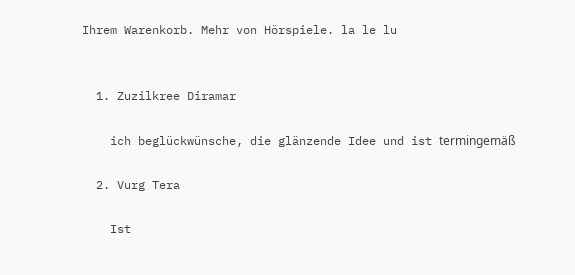Ihrem Warenkorb. Mehr von Hörspiele. la le lu


  1. Zuzilkree Diramar

    ich beglückwünsche, die glänzende Idee und ist termingemäß

  2. Vurg Tera

    Ist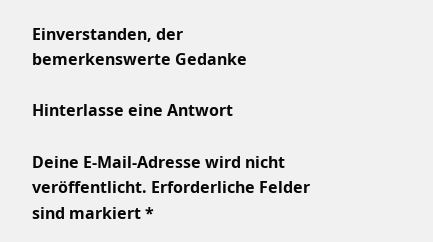Einverstanden, der bemerkenswerte Gedanke

Hinterlasse eine Antwort

Deine E-Mail-Adresse wird nicht veröffentlicht. Erforderliche Felder sind markiert *